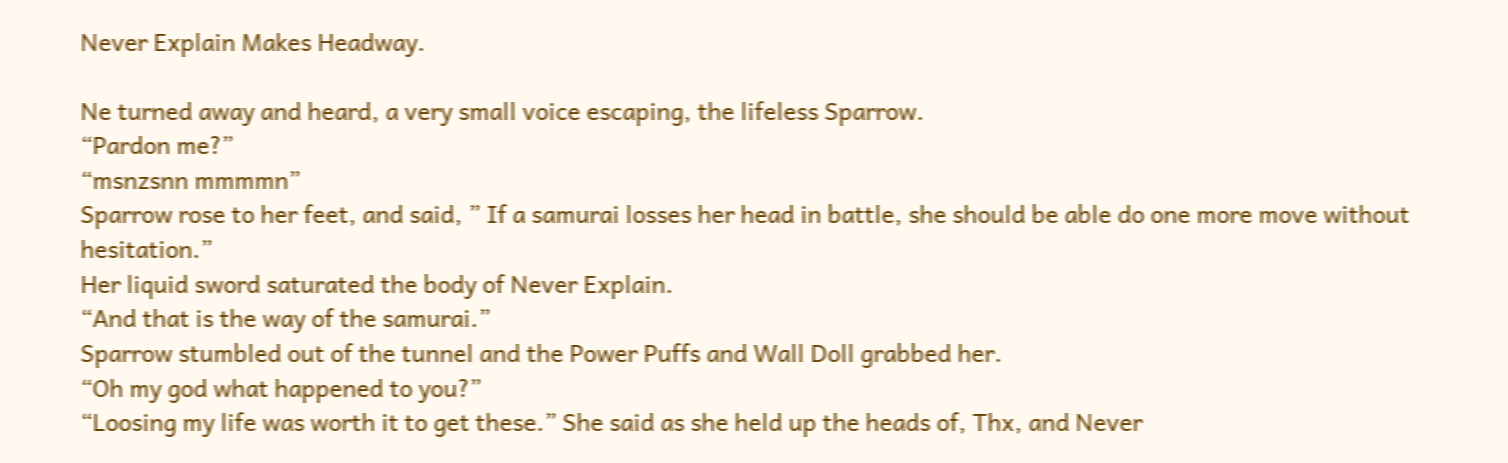Never Explain Makes Headway.

Ne turned away and heard, a very small voice escaping, the lifeless Sparrow.
“Pardon me?”
“msnzsnn mmmmn”
Sparrow rose to her feet, and said, ” If a samurai losses her head in battle, she should be able do one more move without hesitation.”
Her liquid sword saturated the body of Never Explain.
“And that is the way of the samurai.”
Sparrow stumbled out of the tunnel and the Power Puffs and Wall Doll grabbed her.
“Oh my god what happened to you?”
“Loosing my life was worth it to get these.” She said as she held up the heads of, Thx, and Never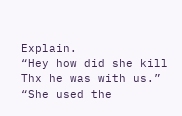Explain.
“Hey how did she kill Thx he was with us.”
“She used the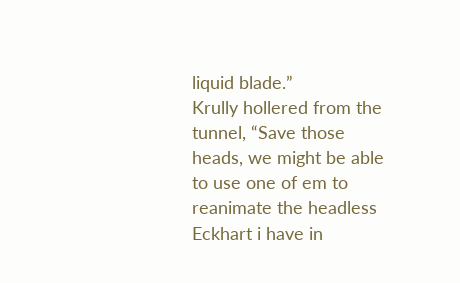liquid blade.”
Krully hollered from the tunnel, “Save those heads, we might be able to use one of em to reanimate the headless Eckhart i have in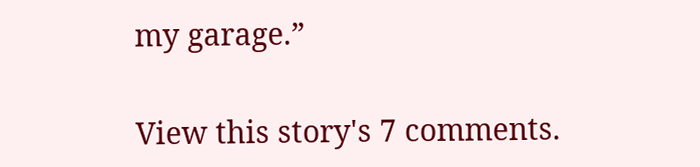my garage.”

View this story's 7 comments.